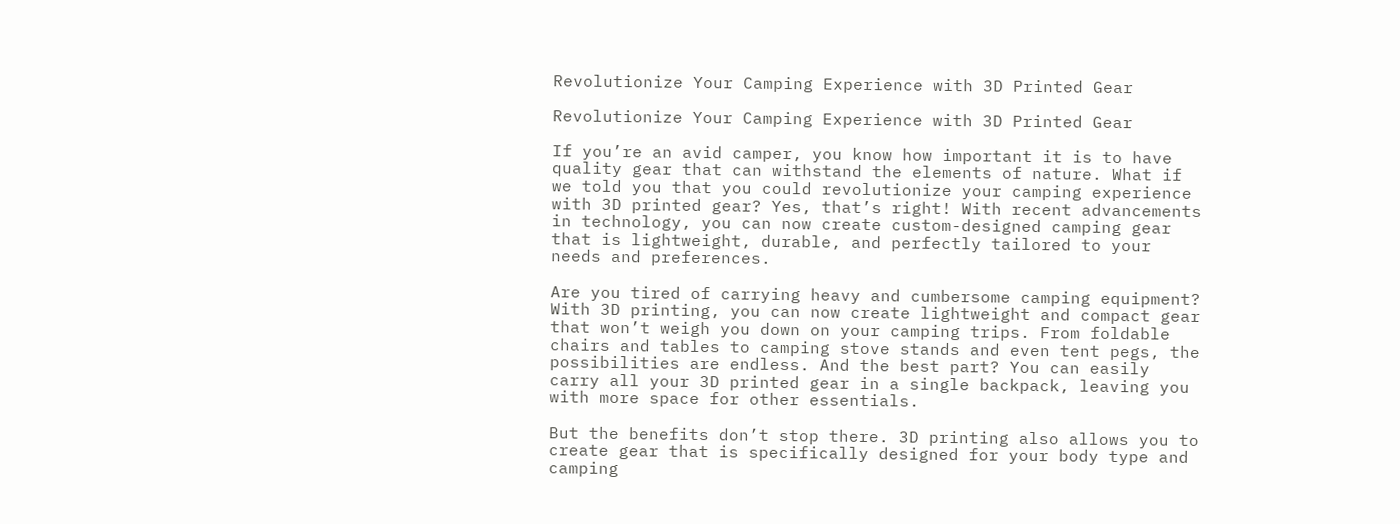Revolutionize Your Camping Experience with 3D Printed Gear

Revolutionize Your Camping Experience with 3D Printed Gear

If you’re an avid camper, you know how important it is to have quality gear that can withstand the elements of nature. What if we told you that you could revolutionize your camping experience with 3D printed gear? Yes, that’s right! With recent advancements in technology, you can now create custom-designed camping gear that is lightweight, durable, and perfectly tailored to your needs and preferences.

Are you tired of carrying heavy and cumbersome camping equipment? With 3D printing, you can now create lightweight and compact gear that won’t weigh you down on your camping trips. From foldable chairs and tables to camping stove stands and even tent pegs, the possibilities are endless. And the best part? You can easily carry all your 3D printed gear in a single backpack, leaving you with more space for other essentials.

But the benefits don’t stop there. 3D printing also allows you to create gear that is specifically designed for your body type and camping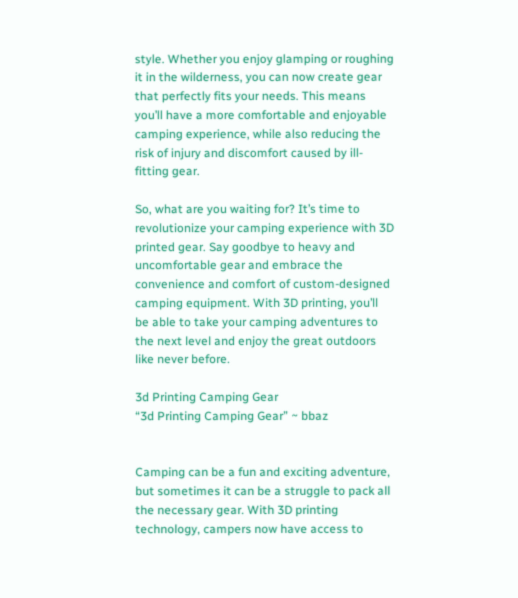style. Whether you enjoy glamping or roughing it in the wilderness, you can now create gear that perfectly fits your needs. This means you’ll have a more comfortable and enjoyable camping experience, while also reducing the risk of injury and discomfort caused by ill-fitting gear.

So, what are you waiting for? It’s time to revolutionize your camping experience with 3D printed gear. Say goodbye to heavy and uncomfortable gear and embrace the convenience and comfort of custom-designed camping equipment. With 3D printing, you’ll be able to take your camping adventures to the next level and enjoy the great outdoors like never before.

3d Printing Camping Gear
“3d Printing Camping Gear” ~ bbaz


Camping can be a fun and exciting adventure, but sometimes it can be a struggle to pack all the necessary gear. With 3D printing technology, campers now have access to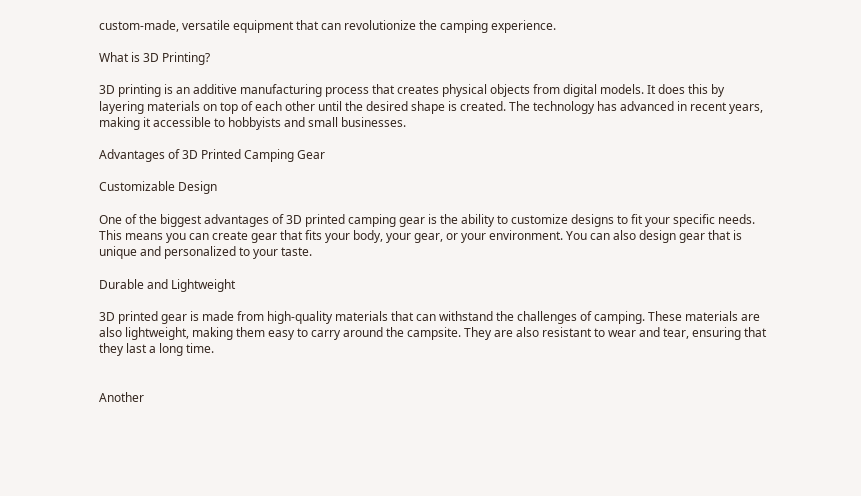custom-made, versatile equipment that can revolutionize the camping experience.

What is 3D Printing?

3D printing is an additive manufacturing process that creates physical objects from digital models. It does this by layering materials on top of each other until the desired shape is created. The technology has advanced in recent years, making it accessible to hobbyists and small businesses.

Advantages of 3D Printed Camping Gear

Customizable Design

One of the biggest advantages of 3D printed camping gear is the ability to customize designs to fit your specific needs. This means you can create gear that fits your body, your gear, or your environment. You can also design gear that is unique and personalized to your taste.

Durable and Lightweight

3D printed gear is made from high-quality materials that can withstand the challenges of camping. These materials are also lightweight, making them easy to carry around the campsite. They are also resistant to wear and tear, ensuring that they last a long time.


Another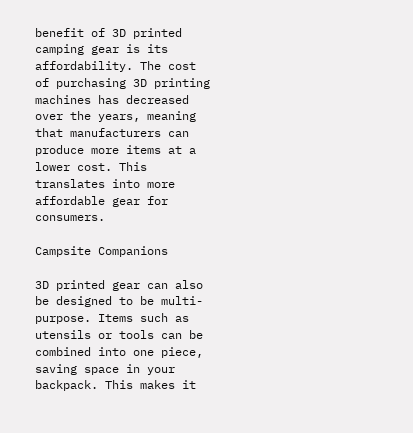benefit of 3D printed camping gear is its affordability. The cost of purchasing 3D printing machines has decreased over the years, meaning that manufacturers can produce more items at a lower cost. This translates into more affordable gear for consumers.

Campsite Companions

3D printed gear can also be designed to be multi-purpose. Items such as utensils or tools can be combined into one piece, saving space in your backpack. This makes it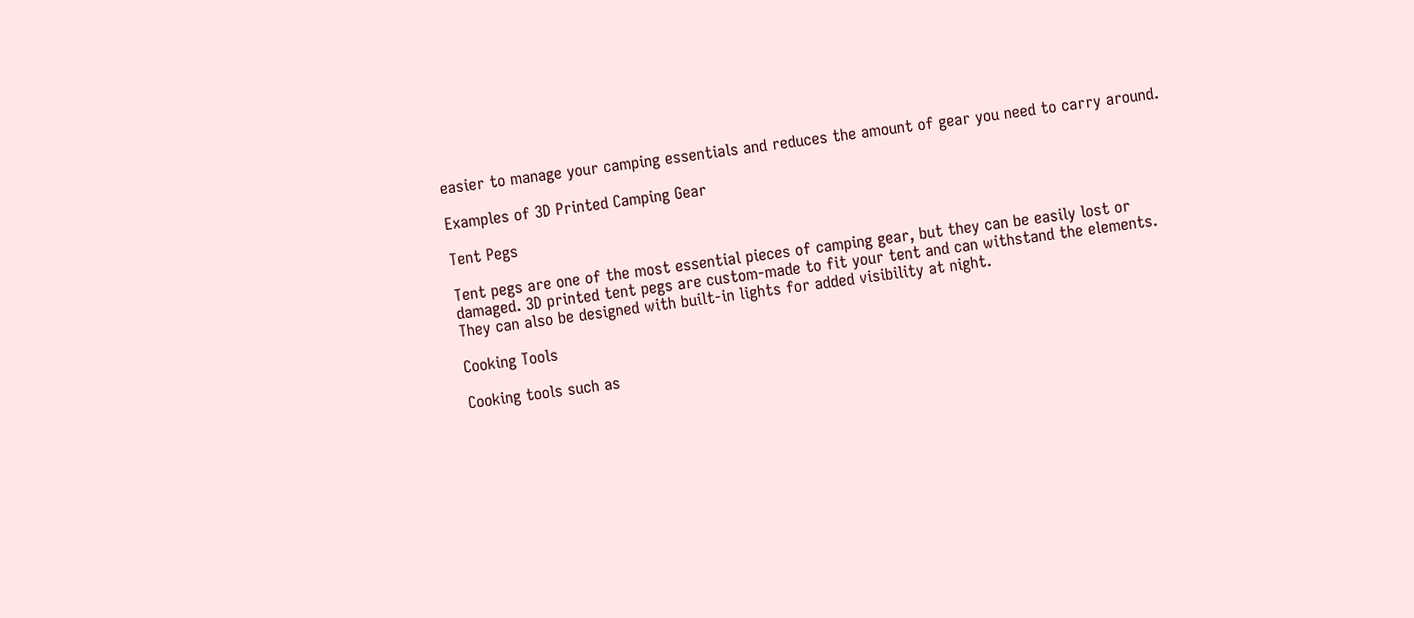easier to manage your camping essentials and reduces the amount of gear you need to carry around.

Examples of 3D Printed Camping Gear

Tent Pegs

Tent pegs are one of the most essential pieces of camping gear, but they can be easily lost or damaged. 3D printed tent pegs are custom-made to fit your tent and can withstand the elements. They can also be designed with built-in lights for added visibility at night.

Cooking Tools

Cooking tools such as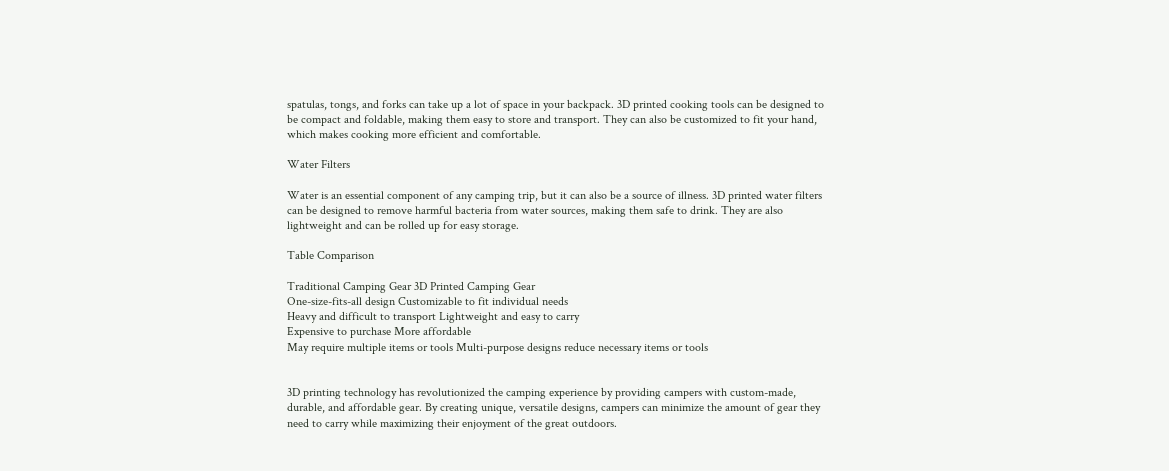spatulas, tongs, and forks can take up a lot of space in your backpack. 3D printed cooking tools can be designed to be compact and foldable, making them easy to store and transport. They can also be customized to fit your hand, which makes cooking more efficient and comfortable.

Water Filters

Water is an essential component of any camping trip, but it can also be a source of illness. 3D printed water filters can be designed to remove harmful bacteria from water sources, making them safe to drink. They are also lightweight and can be rolled up for easy storage.

Table Comparison

Traditional Camping Gear 3D Printed Camping Gear
One-size-fits-all design Customizable to fit individual needs
Heavy and difficult to transport Lightweight and easy to carry
Expensive to purchase More affordable
May require multiple items or tools Multi-purpose designs reduce necessary items or tools


3D printing technology has revolutionized the camping experience by providing campers with custom-made, durable, and affordable gear. By creating unique, versatile designs, campers can minimize the amount of gear they need to carry while maximizing their enjoyment of the great outdoors.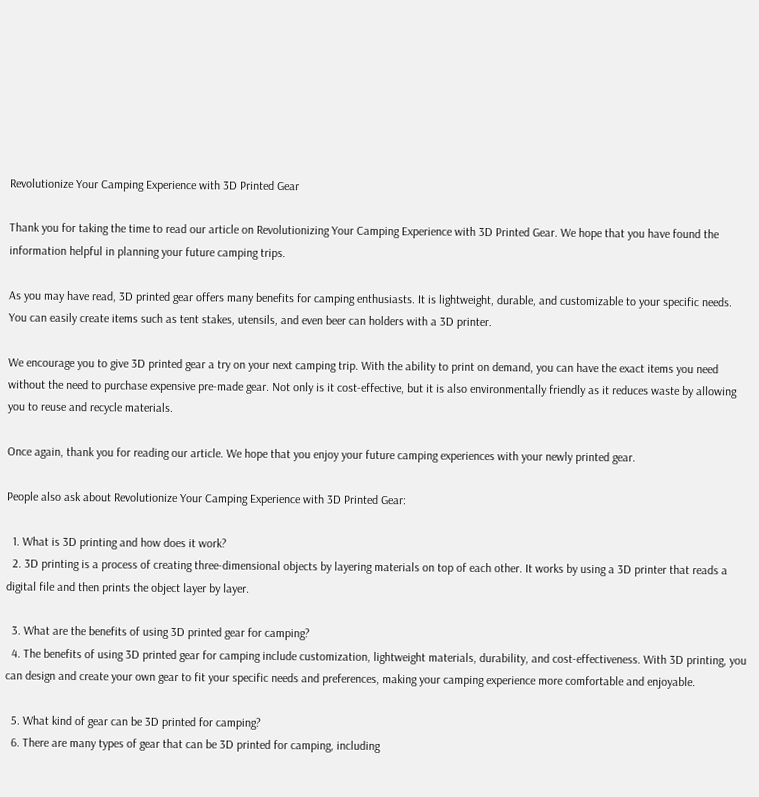Revolutionize Your Camping Experience with 3D Printed Gear

Thank you for taking the time to read our article on Revolutionizing Your Camping Experience with 3D Printed Gear. We hope that you have found the information helpful in planning your future camping trips.

As you may have read, 3D printed gear offers many benefits for camping enthusiasts. It is lightweight, durable, and customizable to your specific needs. You can easily create items such as tent stakes, utensils, and even beer can holders with a 3D printer.

We encourage you to give 3D printed gear a try on your next camping trip. With the ability to print on demand, you can have the exact items you need without the need to purchase expensive pre-made gear. Not only is it cost-effective, but it is also environmentally friendly as it reduces waste by allowing you to reuse and recycle materials.

Once again, thank you for reading our article. We hope that you enjoy your future camping experiences with your newly printed gear.

People also ask about Revolutionize Your Camping Experience with 3D Printed Gear:

  1. What is 3D printing and how does it work?
  2. 3D printing is a process of creating three-dimensional objects by layering materials on top of each other. It works by using a 3D printer that reads a digital file and then prints the object layer by layer.

  3. What are the benefits of using 3D printed gear for camping?
  4. The benefits of using 3D printed gear for camping include customization, lightweight materials, durability, and cost-effectiveness. With 3D printing, you can design and create your own gear to fit your specific needs and preferences, making your camping experience more comfortable and enjoyable.

  5. What kind of gear can be 3D printed for camping?
  6. There are many types of gear that can be 3D printed for camping, including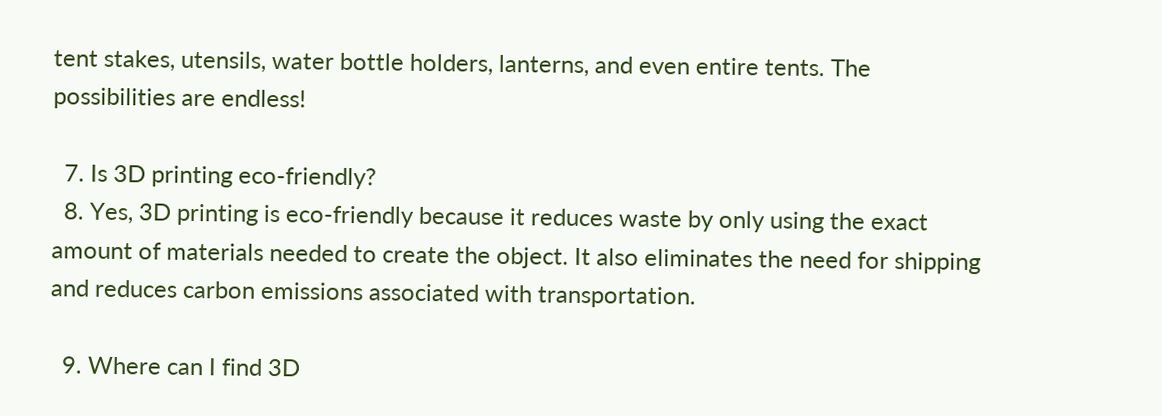tent stakes, utensils, water bottle holders, lanterns, and even entire tents. The possibilities are endless!

  7. Is 3D printing eco-friendly?
  8. Yes, 3D printing is eco-friendly because it reduces waste by only using the exact amount of materials needed to create the object. It also eliminates the need for shipping and reduces carbon emissions associated with transportation.

  9. Where can I find 3D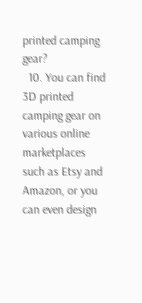printed camping gear?
  10. You can find 3D printed camping gear on various online marketplaces such as Etsy and Amazon, or you can even design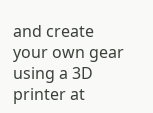and create your own gear using a 3D printer at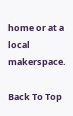home or at a local makerspace.

Back To Top